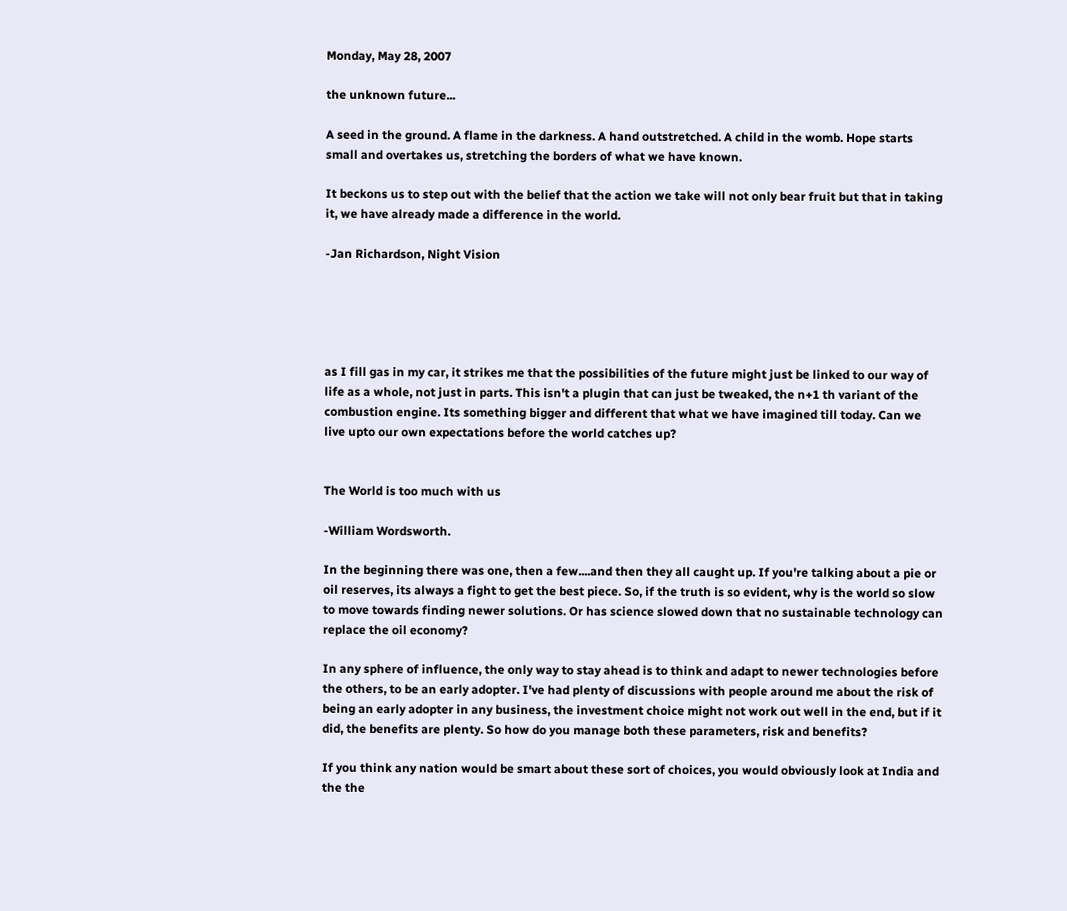Monday, May 28, 2007

the unknown future...

A seed in the ground. A flame in the darkness. A hand outstretched. A child in the womb. Hope starts small and overtakes us, stretching the borders of what we have known.

It beckons us to step out with the belief that the action we take will not only bear fruit but that in taking it, we have already made a difference in the world.

-Jan Richardson, Night Vision





as I fill gas in my car, it strikes me that the possibilities of the future might just be linked to our way of life as a whole, not just in parts. This isn't a plugin that can just be tweaked, the n+1 th variant of the combustion engine. Its something bigger and different that what we have imagined till today. Can we live upto our own expectations before the world catches up?


The World is too much with us

-William Wordsworth.

In the beginning there was one, then a few....and then they all caught up. If you're talking about a pie or oil reserves, its always a fight to get the best piece. So, if the truth is so evident, why is the world so slow to move towards finding newer solutions. Or has science slowed down that no sustainable technology can replace the oil economy?

In any sphere of influence, the only way to stay ahead is to think and adapt to newer technologies before the others, to be an early adopter. I've had plenty of discussions with people around me about the risk of being an early adopter in any business, the investment choice might not work out well in the end, but if it did, the benefits are plenty. So how do you manage both these parameters, risk and benefits?

If you think any nation would be smart about these sort of choices, you would obviously look at India and the the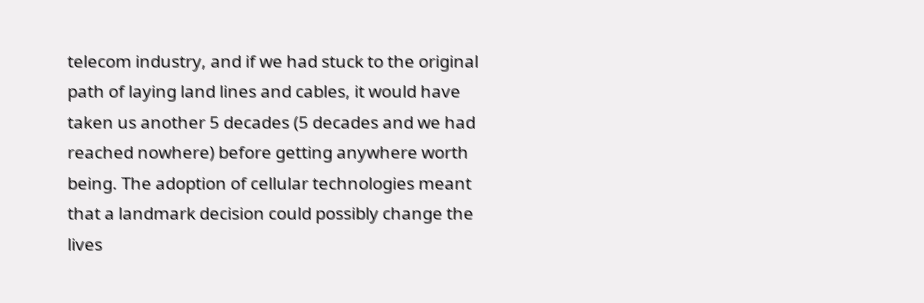telecom industry, and if we had stuck to the original path of laying land lines and cables, it would have taken us another 5 decades (5 decades and we had reached nowhere) before getting anywhere worth being. The adoption of cellular technologies meant that a landmark decision could possibly change the lives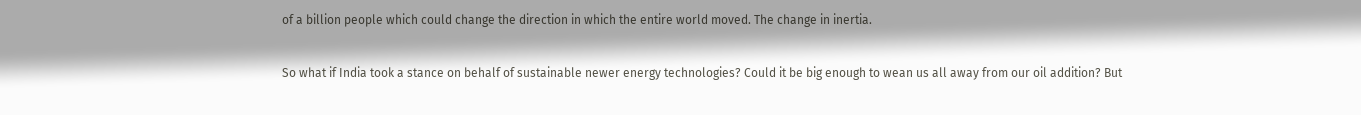of a billion people which could change the direction in which the entire world moved. The change in inertia.

So what if India took a stance on behalf of sustainable newer energy technologies? Could it be big enough to wean us all away from our oil addition? But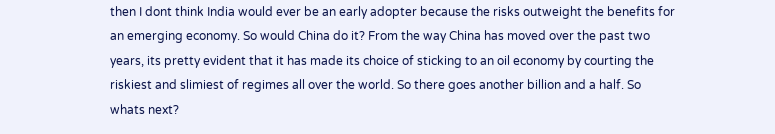then I dont think India would ever be an early adopter because the risks outweight the benefits for an emerging economy. So would China do it? From the way China has moved over the past two years, its pretty evident that it has made its choice of sticking to an oil economy by courting the riskiest and slimiest of regimes all over the world. So there goes another billion and a half. So whats next?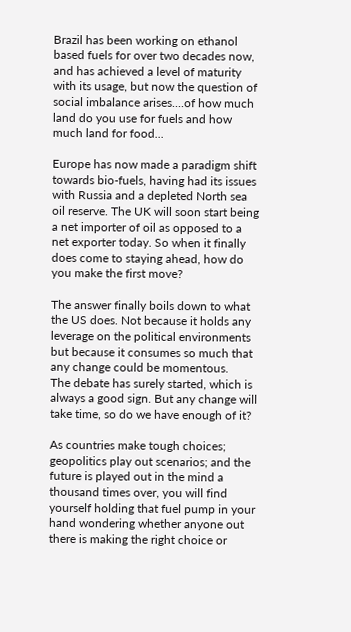Brazil has been working on ethanol based fuels for over two decades now, and has achieved a level of maturity with its usage, but now the question of social imbalance arises....of how much land do you use for fuels and how much land for food...

Europe has now made a paradigm shift towards bio-fuels, having had its issues with Russia and a depleted North sea oil reserve. The UK will soon start being a net importer of oil as opposed to a net exporter today. So when it finally does come to staying ahead, how do you make the first move?

The answer finally boils down to what the US does. Not because it holds any leverage on the political environments but because it consumes so much that any change could be momentous.
The debate has surely started, which is always a good sign. But any change will take time, so do we have enough of it?

As countries make tough choices; geopolitics play out scenarios; and the future is played out in the mind a thousand times over, you will find yourself holding that fuel pump in your hand wondering whether anyone out there is making the right choice or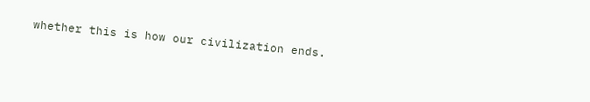whether this is how our civilization ends.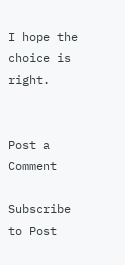I hope the choice is right.


Post a Comment

Subscribe to Post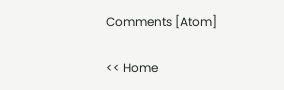Comments [Atom]

<< Home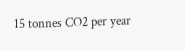15 tonnes CO2 per year